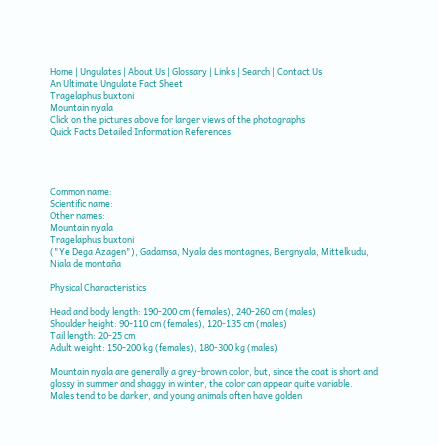Home | Ungulates | About Us | Glossary | Links | Search | Contact Us
An Ultimate Ungulate Fact Sheet
Tragelaphus buxtoni
Mountain nyala
Click on the pictures above for larger views of the photographs
Quick Facts Detailed Information References




Common name:
Scientific name:
Other names:
Mountain nyala
Tragelaphus buxtoni
("Ye Dega Azagen"), Gadamsa, Nyala des montagnes, Bergnyala, Mittelkudu, Niala de montaña

Physical Characteristics

Head and body length: 190-200 cm (females), 240-260 cm (males)
Shoulder height: 90-110 cm (females), 120-135 cm (males)
Tail length: 20-25 cm
Adult weight: 150-200 kg (females), 180-300 kg (males)

Mountain nyala are generally a grey-brown color, but, since the coat is short and glossy in summer and shaggy in winter, the color can appear quite variable. Males tend to be darker, and young animals often have golden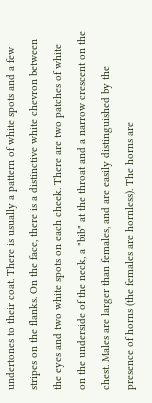undertones to their coat. There is usually a pattern of white spots and a few stripes on the flanks. On the face, there is a distinctive white chevron between the eyes and two white spots on each cheek. There are two patches of white on the underside of the neck, a "bib" at the throat and a narrow crescent on the chest. Males are larger than females, and are easily distinguished by the presence of horns (the females are hornless). The horns are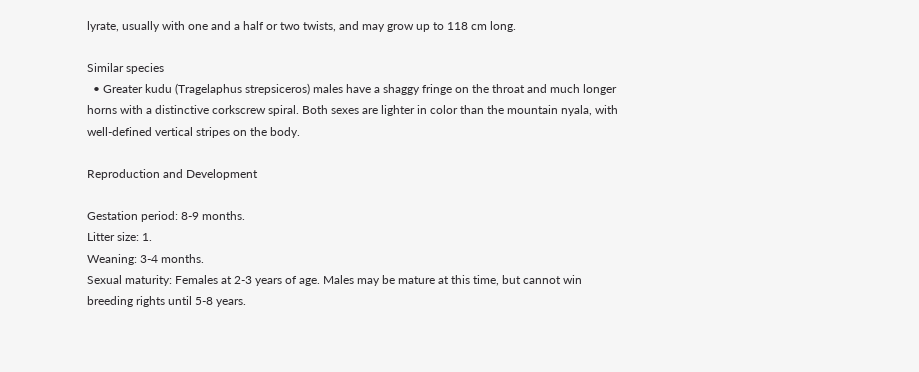lyrate, usually with one and a half or two twists, and may grow up to 118 cm long.

Similar species
  • Greater kudu (Tragelaphus strepsiceros) males have a shaggy fringe on the throat and much longer horns with a distinctive corkscrew spiral. Both sexes are lighter in color than the mountain nyala, with well-defined vertical stripes on the body.

Reproduction and Development

Gestation period: 8-9 months.
Litter size: 1.
Weaning: 3-4 months.
Sexual maturity: Females at 2-3 years of age. Males may be mature at this time, but cannot win breeding rights until 5-8 years.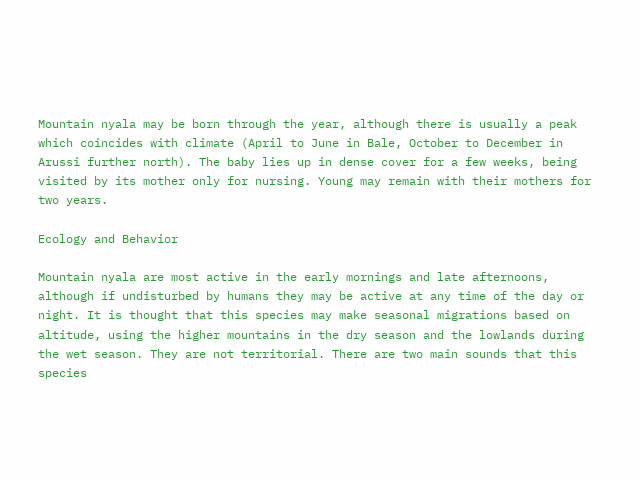Mountain nyala may be born through the year, although there is usually a peak which coincides with climate (April to June in Bale, October to December in Arussi further north). The baby lies up in dense cover for a few weeks, being visited by its mother only for nursing. Young may remain with their mothers for two years.

Ecology and Behavior

Mountain nyala are most active in the early mornings and late afternoons, although if undisturbed by humans they may be active at any time of the day or night. It is thought that this species may make seasonal migrations based on altitude, using the higher mountains in the dry season and the lowlands during the wet season. They are not territorial. There are two main sounds that this species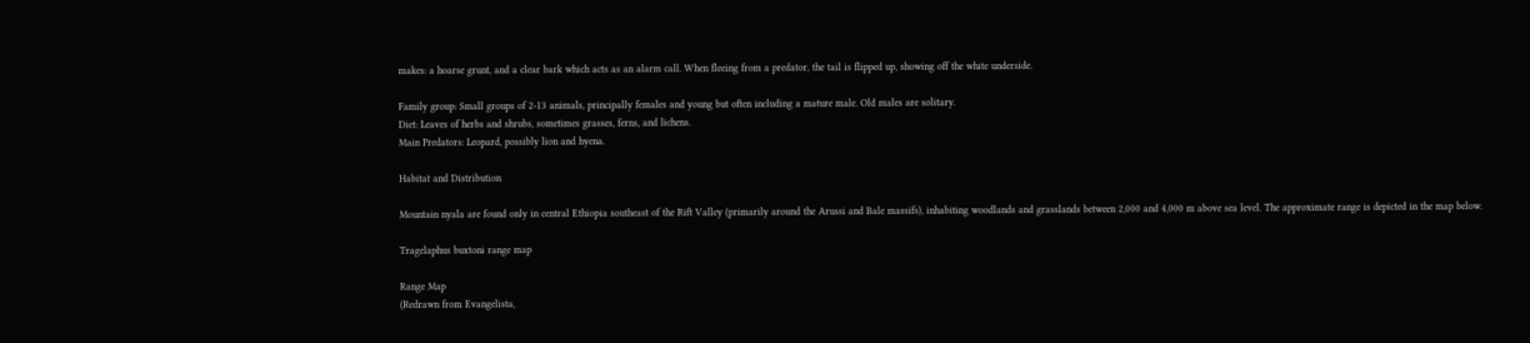makes: a hoarse grunt, and a clear bark which acts as an alarm call. When fleeing from a predator, the tail is flipped up, showing off the white underside.

Family group: Small groups of 2-13 animals, principally females and young but often including a mature male. Old males are solitary.
Diet: Leaves of herbs and shrubs, sometimes grasses, ferns, and lichens.
Main Predators: Leopard, possibly lion and hyena.

Habitat and Distribution

Mountain nyala are found only in central Ethiopia southeast of the Rift Valley (primarily around the Arussi and Bale massifs), inhabiting woodlands and grasslands between 2,000 and 4,000 m above sea level. The approximate range is depicted in the map below.

Tragelaphus buxtoni range map

Range Map
(Redrawn from Evangelista,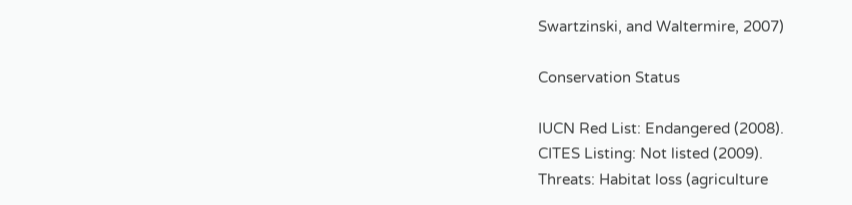Swartzinski, and Waltermire, 2007)

Conservation Status

IUCN Red List: Endangered (2008).
CITES Listing: Not listed (2009).
Threats: Habitat loss (agriculture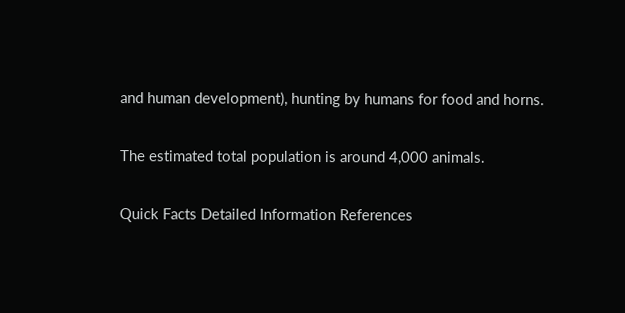and human development), hunting by humans for food and horns.

The estimated total population is around 4,000 animals.

Quick Facts Detailed Information References